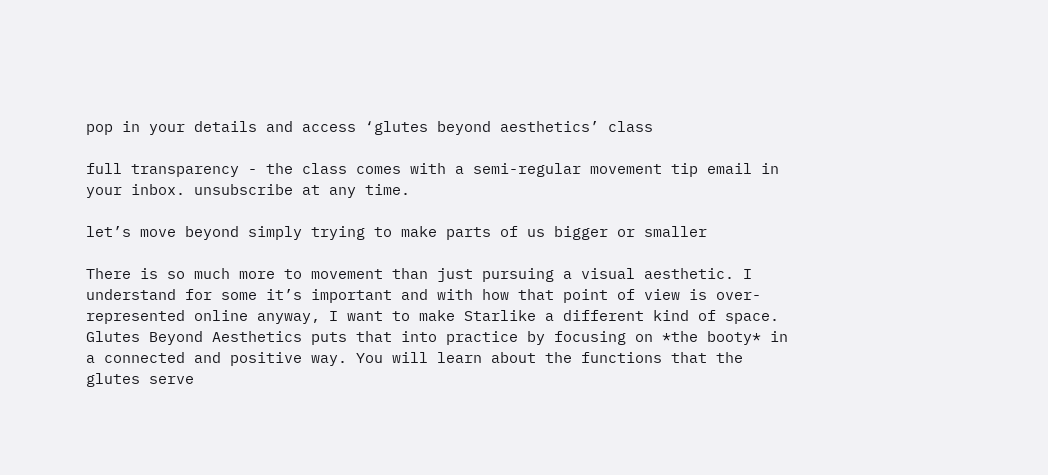pop in your details and access ‘glutes beyond aesthetics’ class

full transparency - the class comes with a semi-regular movement tip email in your inbox. unsubscribe at any time.

let’s move beyond simply trying to make parts of us bigger or smaller

There is so much more to movement than just pursuing a visual aesthetic. I understand for some it’s important and with how that point of view is over-represented online anyway, I want to make Starlike a different kind of space. Glutes Beyond Aesthetics puts that into practice by focusing on *the booty* in a connected and positive way. You will learn about the functions that the glutes serve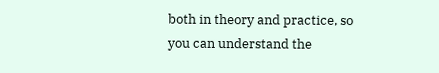both in theory and practice, so you can understand the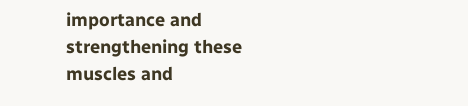importance and strengthening these muscles and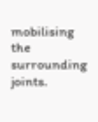mobilising the surrounding joints.